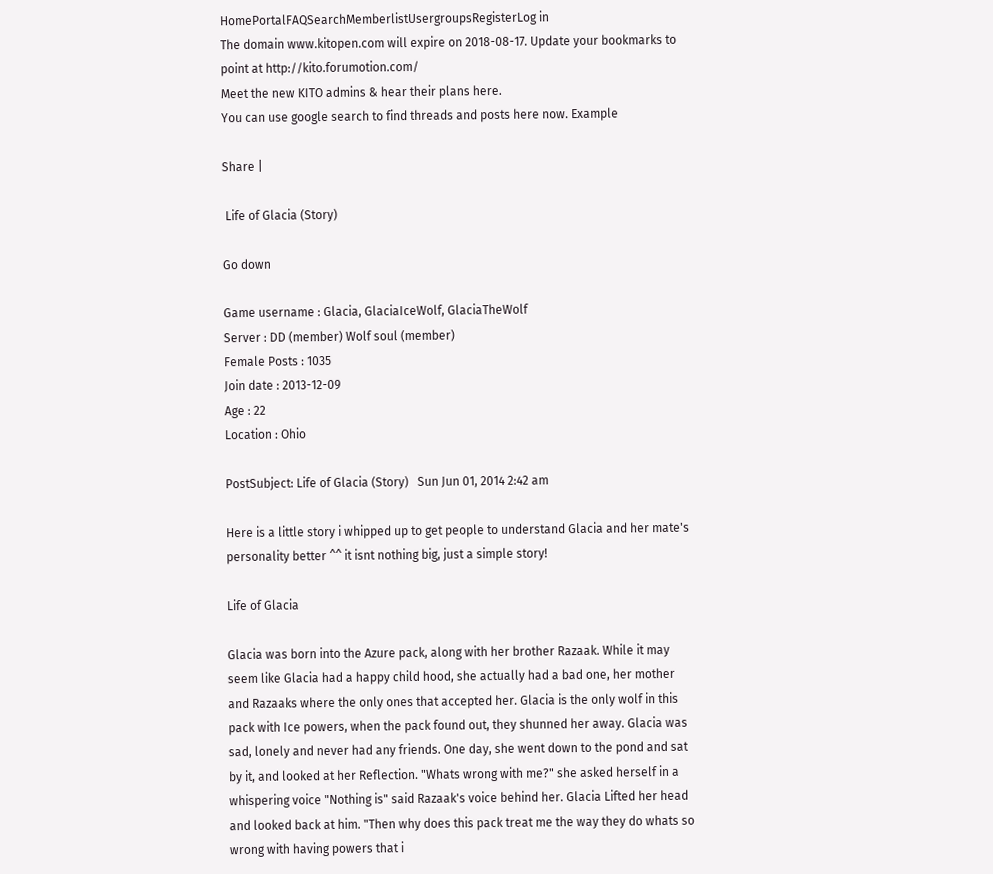HomePortalFAQSearchMemberlistUsergroupsRegisterLog in
The domain www.kitopen.com will expire on 2018-08-17. Update your bookmarks to point at http://kito.forumotion.com/
Meet the new KITO admins & hear their plans here.
You can use google search to find threads and posts here now. Example

Share |

 Life of Glacia (Story)

Go down

Game username : Glacia, GlaciaIceWolf, GlaciaTheWolf
Server : DD (member) Wolf soul (member)
Female Posts : 1035
Join date : 2013-12-09
Age : 22
Location : Ohio

PostSubject: Life of Glacia (Story)   Sun Jun 01, 2014 2:42 am

Here is a little story i whipped up to get people to understand Glacia and her mate's personality better ^^ it isnt nothing big, just a simple story!

Life of Glacia

Glacia was born into the Azure pack, along with her brother Razaak. While it may seem like Glacia had a happy child hood, she actually had a bad one, her mother and Razaaks where the only ones that accepted her. Glacia is the only wolf in this pack with Ice powers, when the pack found out, they shunned her away. Glacia was sad, lonely and never had any friends. One day, she went down to the pond and sat by it, and looked at her Reflection. "Whats wrong with me?" she asked herself in a whispering voice "Nothing is" said Razaak's voice behind her. Glacia Lifted her head and looked back at him. "Then why does this pack treat me the way they do whats so wrong with having powers that i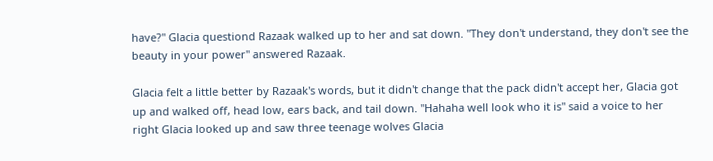have?" Glacia questiond Razaak walked up to her and sat down. "They don't understand, they don't see the beauty in your power" answered Razaak.

Glacia felt a little better by Razaak's words, but it didn't change that the pack didn't accept her, Glacia got up and walked off, head low, ears back, and tail down. "Hahaha well look who it is" said a voice to her right Glacia looked up and saw three teenage wolves Glacia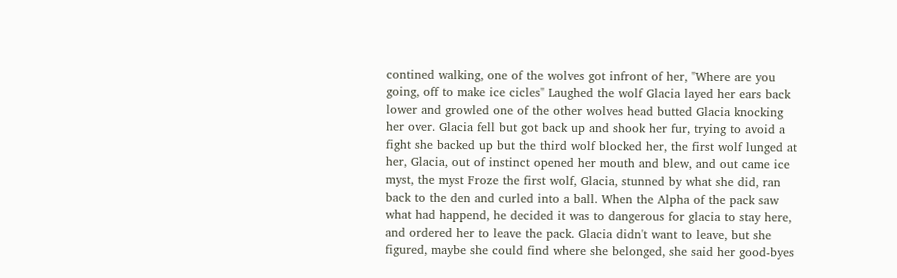contined walking, one of the wolves got infront of her, "Where are you going, off to make ice cicles" Laughed the wolf Glacia layed her ears back lower and growled one of the other wolves head butted Glacia knocking her over. Glacia fell but got back up and shook her fur, trying to avoid a fight she backed up but the third wolf blocked her, the first wolf lunged at her, Glacia, out of instinct opened her mouth and blew, and out came ice myst, the myst Froze the first wolf, Glacia, stunned by what she did, ran back to the den and curled into a ball. When the Alpha of the pack saw what had happend, he decided it was to dangerous for glacia to stay here, and ordered her to leave the pack. Glacia didn't want to leave, but she figured, maybe she could find where she belonged, she said her good-byes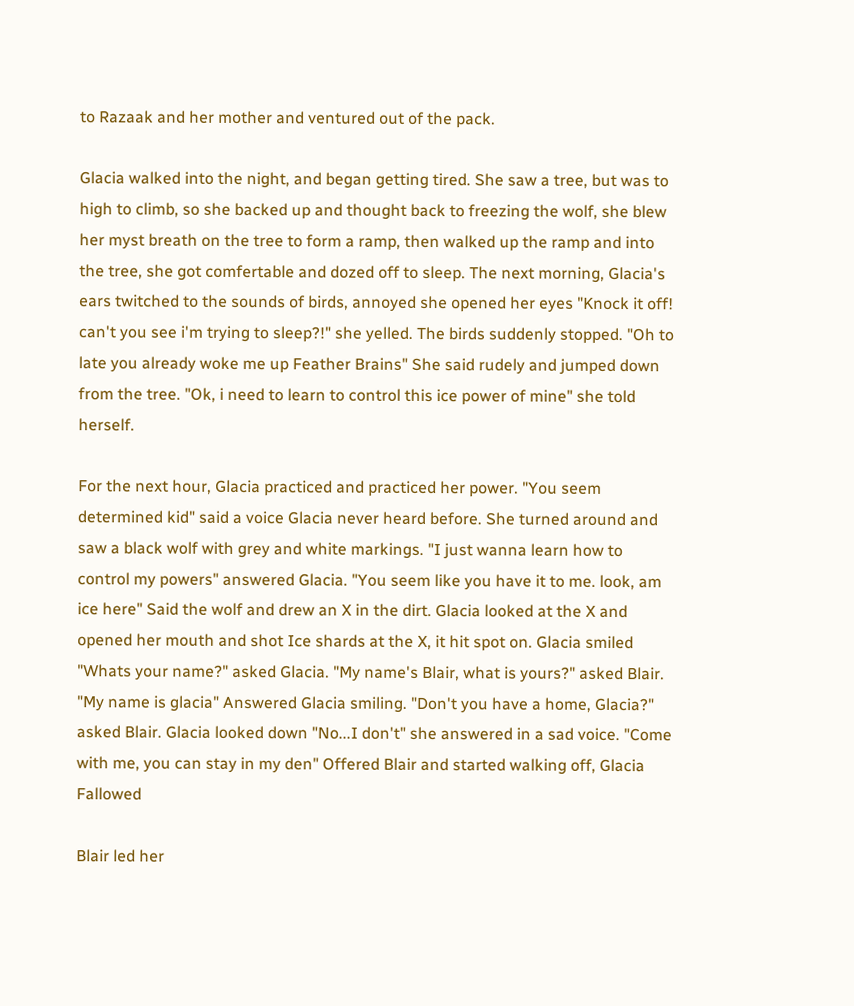to Razaak and her mother and ventured out of the pack.

Glacia walked into the night, and began getting tired. She saw a tree, but was to high to climb, so she backed up and thought back to freezing the wolf, she blew her myst breath on the tree to form a ramp, then walked up the ramp and into the tree, she got comfertable and dozed off to sleep. The next morning, Glacia's ears twitched to the sounds of birds, annoyed she opened her eyes "Knock it off! can't you see i'm trying to sleep?!" she yelled. The birds suddenly stopped. "Oh to late you already woke me up Feather Brains" She said rudely and jumped down from the tree. "Ok, i need to learn to control this ice power of mine" she told herself.

For the next hour, Glacia practiced and practiced her power. "You seem determined kid" said a voice Glacia never heard before. She turned around and saw a black wolf with grey and white markings. "I just wanna learn how to control my powers" answered Glacia. "You seem like you have it to me. look, am ice here" Said the wolf and drew an X in the dirt. Glacia looked at the X and opened her mouth and shot Ice shards at the X, it hit spot on. Glacia smiled "Whats your name?" asked Glacia. "My name's Blair, what is yours?" asked Blair. "My name is glacia" Answered Glacia smiling. "Don't you have a home, Glacia?" asked Blair. Glacia looked down "No...I don't" she answered in a sad voice. "Come with me, you can stay in my den" Offered Blair and started walking off, Glacia Fallowed

Blair led her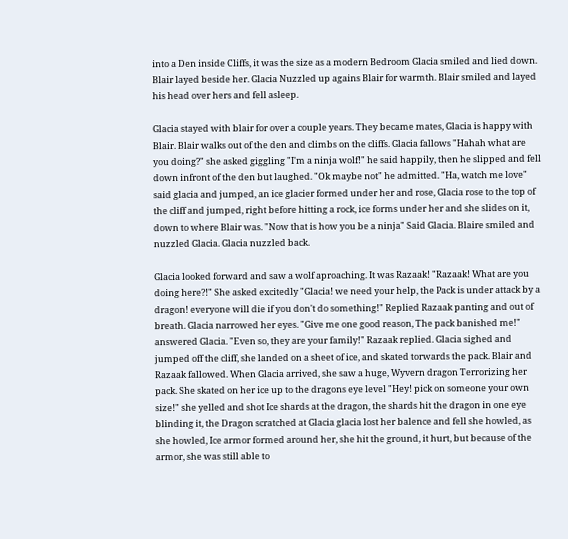into a Den inside Cliffs, it was the size as a modern Bedroom Glacia smiled and lied down. Blair layed beside her. Glacia Nuzzled up agains Blair for warmth. Blair smiled and layed his head over hers and fell asleep.

Glacia stayed with blair for over a couple years. They became mates, Glacia is happy with Blair. Blair walks out of the den and climbs on the cliffs. Glacia fallows "Hahah what are you doing?" she asked giggling "I'm a ninja wolf!" he said happily, then he slipped and fell down infront of the den but laughed. "Ok maybe not" he admitted. "Ha, watch me love" said glacia and jumped, an ice glacier formed under her and rose, Glacia rose to the top of the cliff and jumped, right before hitting a rock, ice forms under her and she slides on it, down to where Blair was. "Now that is how you be a ninja" Said Glacia. Blaire smiled and nuzzled Glacia. Glacia nuzzled back.

Glacia looked forward and saw a wolf aproaching. It was Razaak! "Razaak! What are you doing here?!" She asked excitedly "Glacia! we need your help, the Pack is under attack by a dragon! everyone will die if you don't do something!" Replied Razaak panting and out of breath. Glacia narrowed her eyes. "Give me one good reason, The pack banished me!" answered Glacia. "Even so, they are your family!" Razaak replied. Glacia sighed and jumped off the cliff, she landed on a sheet of ice, and skated torwards the pack. Blair and Razaak fallowed. When Glacia arrived, she saw a huge, Wyvern dragon Terrorizing her pack. She skated on her ice up to the dragons eye level "Hey! pick on someone your own size!" she yelled and shot Ice shards at the dragon, the shards hit the dragon in one eye blinding it, the Dragon scratched at Glacia glacia lost her balence and fell she howled, as she howled, Ice armor formed around her, she hit the ground, it hurt, but because of the armor, she was still able to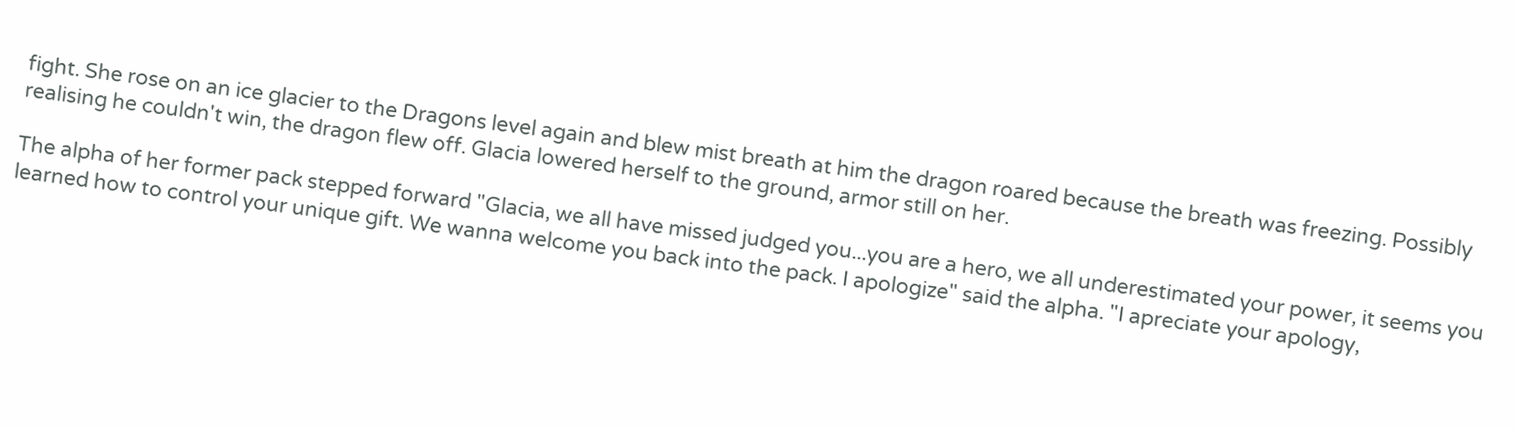fight. She rose on an ice glacier to the Dragons level again and blew mist breath at him the dragon roared because the breath was freezing. Possibly realising he couldn't win, the dragon flew off. Glacia lowered herself to the ground, armor still on her.

The alpha of her former pack stepped forward "Glacia, we all have missed judged you...you are a hero, we all underestimated your power, it seems you learned how to control your unique gift. We wanna welcome you back into the pack. I apologize" said the alpha. "I apreciate your apology,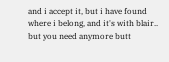and i accept it, but i have found where i belong, and it's with blair.. but you need anymore butt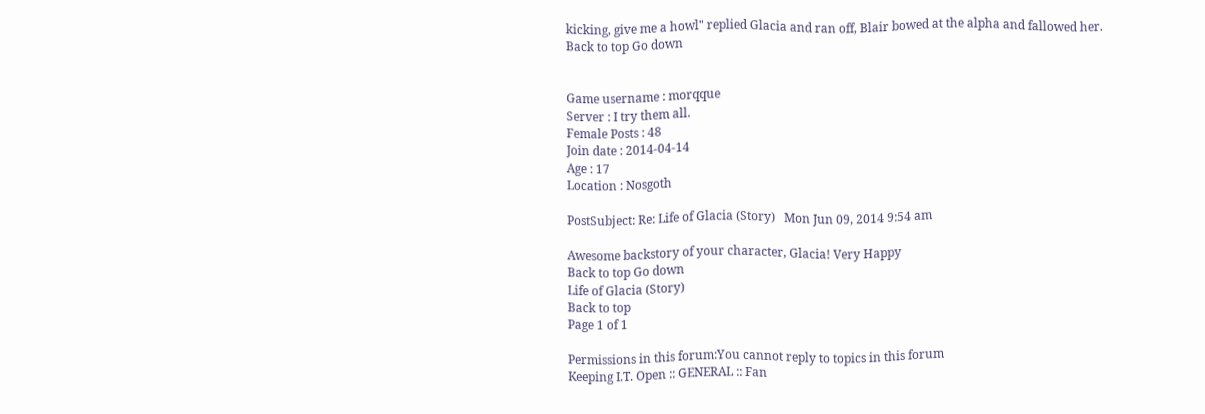kicking, give me a howl" replied Glacia and ran off, Blair bowed at the alpha and fallowed her.
Back to top Go down


Game username : morqque
Server : I try them all.
Female Posts : 48
Join date : 2014-04-14
Age : 17
Location : Nosgoth

PostSubject: Re: Life of Glacia (Story)   Mon Jun 09, 2014 9:54 am

Awesome backstory of your character, Glacia! Very Happy
Back to top Go down
Life of Glacia (Story)
Back to top
Page 1 of 1

Permissions in this forum:You cannot reply to topics in this forum
Keeping I.T. Open :: GENERAL :: Fan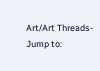Art/Art Threads-
Jump to: